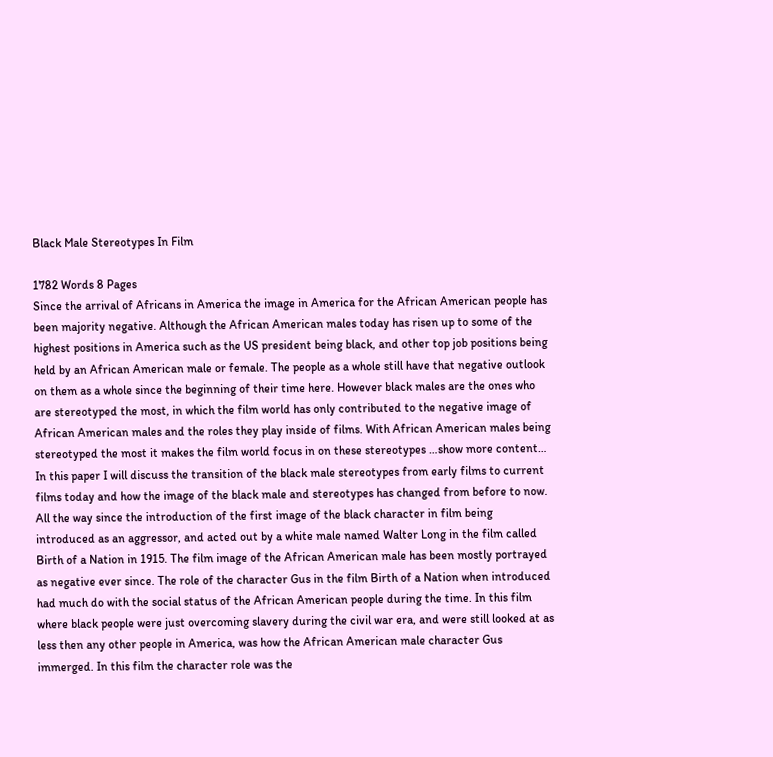Black Male Stereotypes In Film

1782 Words 8 Pages
Since the arrival of Africans in America the image in America for the African American people has been majority negative. Although the African American males today has risen up to some of the highest positions in America such as the US president being black, and other top job positions being held by an African American male or female. The people as a whole still have that negative outlook on them as a whole since the beginning of their time here. However black males are the ones who are stereotyped the most, in which the film world has only contributed to the negative image of African American males and the roles they play inside of films. With African American males being stereotyped the most it makes the film world focus in on these stereotypes …show more content…
In this paper I will discuss the transition of the black male stereotypes from early films to current films today and how the image of the black male and stereotypes has changed from before to now. All the way since the introduction of the first image of the black character in film being introduced as an aggressor, and acted out by a white male named Walter Long in the film called Birth of a Nation in 1915. The film image of the African American male has been mostly portrayed as negative ever since. The role of the character Gus in the film Birth of a Nation when introduced had much do with the social status of the African American people during the time. In this film where black people were just overcoming slavery during the civil war era, and were still looked at as less then any other people in America, was how the African American male character Gus immerged. In this film the character role was the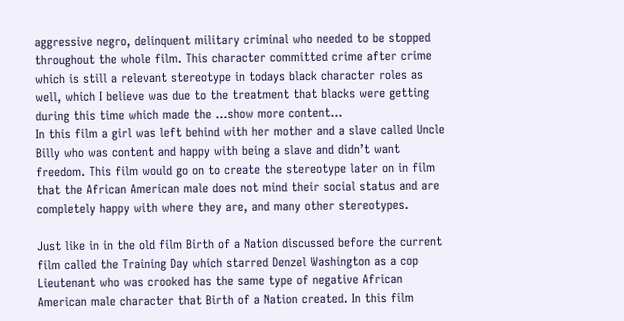aggressive negro, delinquent military criminal who needed to be stopped throughout the whole film. This character committed crime after crime which is still a relevant stereotype in todays black character roles as well, which I believe was due to the treatment that blacks were getting during this time which made the …show more content…
In this film a girl was left behind with her mother and a slave called Uncle Billy who was content and happy with being a slave and didn’t want freedom. This film would go on to create the stereotype later on in film that the African American male does not mind their social status and are completely happy with where they are, and many other stereotypes.

Just like in in the old film Birth of a Nation discussed before the current film called the Training Day which starred Denzel Washington as a cop Lieutenant who was crooked has the same type of negative African American male character that Birth of a Nation created. In this film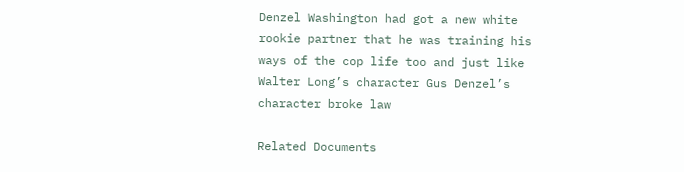Denzel Washington had got a new white rookie partner that he was training his ways of the cop life too and just like Walter Long’s character Gus Denzel’s character broke law

Related Documents